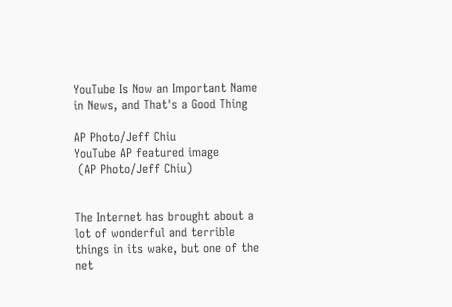YouTube Is Now an Important Name in News, and That's a Good Thing

AP Photo/Jeff Chiu
YouTube AP featured image
 (AP Photo/Jeff Chiu)


The Internet has brought about a lot of wonderful and terrible things in its wake, but one of the net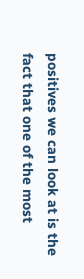positives we can look at is the fact that one of the most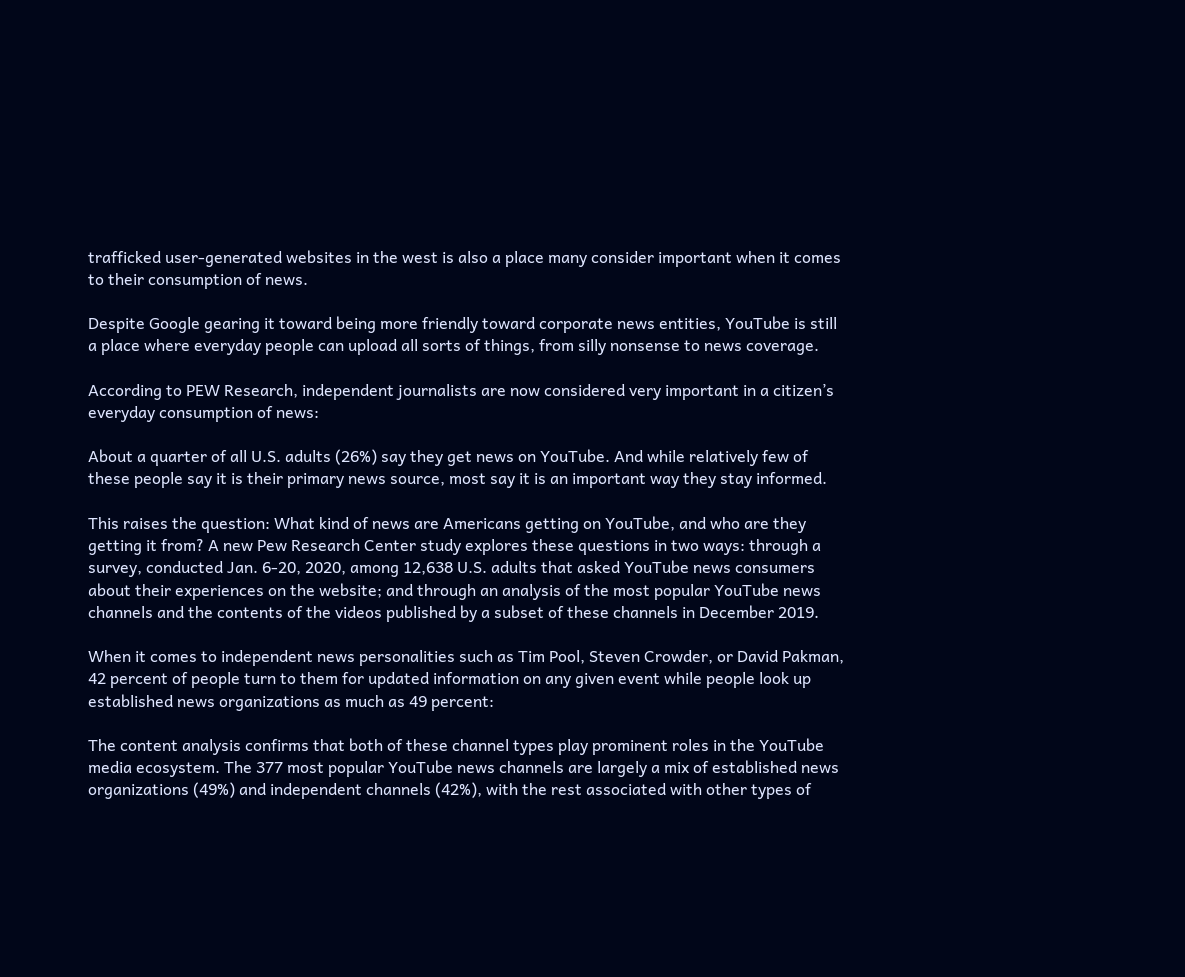trafficked user-generated websites in the west is also a place many consider important when it comes to their consumption of news.

Despite Google gearing it toward being more friendly toward corporate news entities, YouTube is still a place where everyday people can upload all sorts of things, from silly nonsense to news coverage.

According to PEW Research, independent journalists are now considered very important in a citizen’s everyday consumption of news:

About a quarter of all U.S. adults (26%) say they get news on YouTube. And while relatively few of these people say it is their primary news source, most say it is an important way they stay informed.

This raises the question: What kind of news are Americans getting on YouTube, and who are they getting it from? A new Pew Research Center study explores these questions in two ways: through a survey, conducted Jan. 6-20, 2020, among 12,638 U.S. adults that asked YouTube news consumers about their experiences on the website; and through an analysis of the most popular YouTube news channels and the contents of the videos published by a subset of these channels in December 2019.

When it comes to independent news personalities such as Tim Pool, Steven Crowder, or David Pakman, 42 percent of people turn to them for updated information on any given event while people look up established news organizations as much as 49 percent:

The content analysis confirms that both of these channel types play prominent roles in the YouTube media ecosystem. The 377 most popular YouTube news channels are largely a mix of established news organizations (49%) and independent channels (42%), with the rest associated with other types of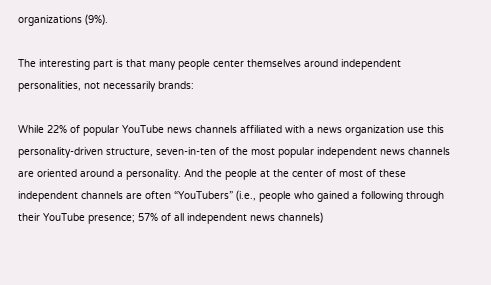organizations (9%).

The interesting part is that many people center themselves around independent personalities, not necessarily brands:

While 22% of popular YouTube news channels affiliated with a news organization use this personality-driven structure, seven-in-ten of the most popular independent news channels are oriented around a personality. And the people at the center of most of these independent channels are often “YouTubers” (i.e., people who gained a following through their YouTube presence; 57% of all independent news channels)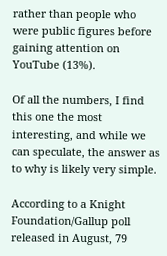rather than people who were public figures before gaining attention on YouTube (13%).

Of all the numbers, I find this one the most interesting, and while we can speculate, the answer as to why is likely very simple.

According to a Knight Foundation/Gallup poll released in August, 79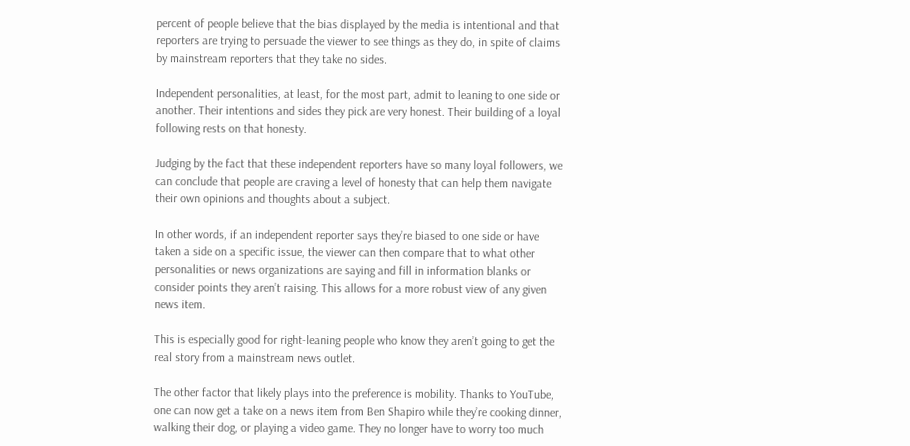percent of people believe that the bias displayed by the media is intentional and that reporters are trying to persuade the viewer to see things as they do, in spite of claims by mainstream reporters that they take no sides.

Independent personalities, at least, for the most part, admit to leaning to one side or another. Their intentions and sides they pick are very honest. Their building of a loyal following rests on that honesty.

Judging by the fact that these independent reporters have so many loyal followers, we can conclude that people are craving a level of honesty that can help them navigate their own opinions and thoughts about a subject.

In other words, if an independent reporter says they’re biased to one side or have taken a side on a specific issue, the viewer can then compare that to what other personalities or news organizations are saying and fill in information blanks or consider points they aren’t raising. This allows for a more robust view of any given news item.

This is especially good for right-leaning people who know they aren’t going to get the real story from a mainstream news outlet.

The other factor that likely plays into the preference is mobility. Thanks to YouTube, one can now get a take on a news item from Ben Shapiro while they’re cooking dinner, walking their dog, or playing a video game. They no longer have to worry too much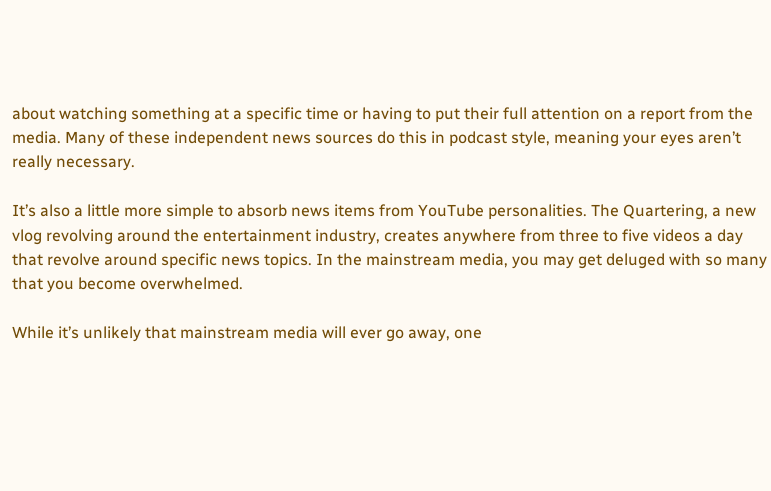about watching something at a specific time or having to put their full attention on a report from the media. Many of these independent news sources do this in podcast style, meaning your eyes aren’t really necessary.

It’s also a little more simple to absorb news items from YouTube personalities. The Quartering, a new vlog revolving around the entertainment industry, creates anywhere from three to five videos a day that revolve around specific news topics. In the mainstream media, you may get deluged with so many that you become overwhelmed.

While it’s unlikely that mainstream media will ever go away, one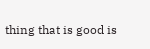thing that is good is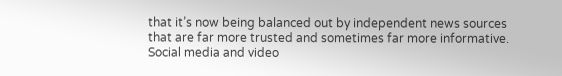that it’s now being balanced out by independent news sources that are far more trusted and sometimes far more informative. Social media and video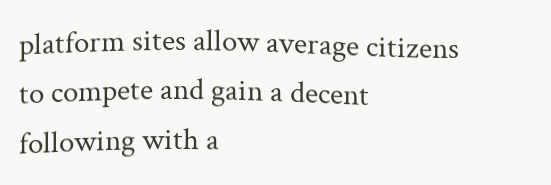platform sites allow average citizens to compete and gain a decent following with a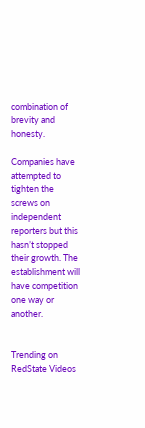combination of brevity and honesty.

Companies have attempted to tighten the screws on independent reporters but this hasn’t stopped their growth. The establishment will have competition one way or another.


Trending on RedState Videos